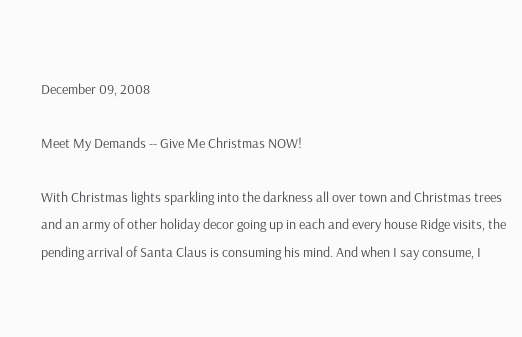December 09, 2008

Meet My Demands -- Give Me Christmas NOW!

With Christmas lights sparkling into the darkness all over town and Christmas trees and an army of other holiday decor going up in each and every house Ridge visits, the pending arrival of Santa Claus is consuming his mind. And when I say consume, I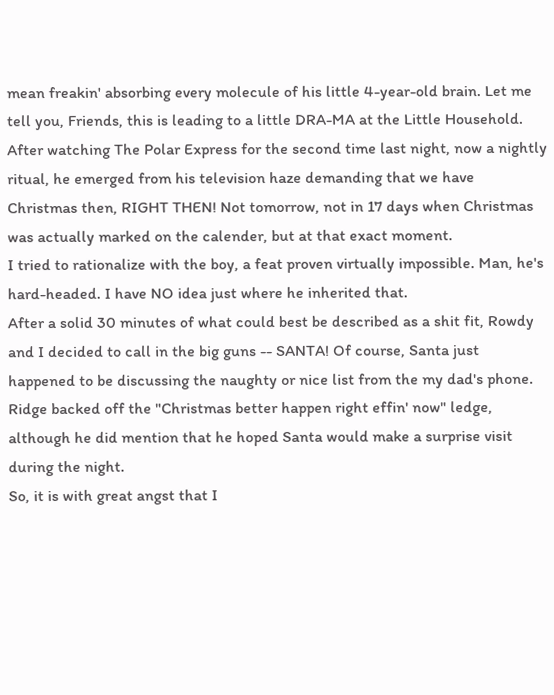mean freakin' absorbing every molecule of his little 4-year-old brain. Let me tell you, Friends, this is leading to a little DRA-MA at the Little Household.
After watching The Polar Express for the second time last night, now a nightly ritual, he emerged from his television haze demanding that we have Christmas then, RIGHT THEN! Not tomorrow, not in 17 days when Christmas was actually marked on the calender, but at that exact moment.
I tried to rationalize with the boy, a feat proven virtually impossible. Man, he's hard-headed. I have NO idea just where he inherited that.
After a solid 30 minutes of what could best be described as a shit fit, Rowdy and I decided to call in the big guns -- SANTA! Of course, Santa just happened to be discussing the naughty or nice list from the my dad's phone. Ridge backed off the "Christmas better happen right effin' now" ledge, although he did mention that he hoped Santa would make a surprise visit during the night.
So, it is with great angst that I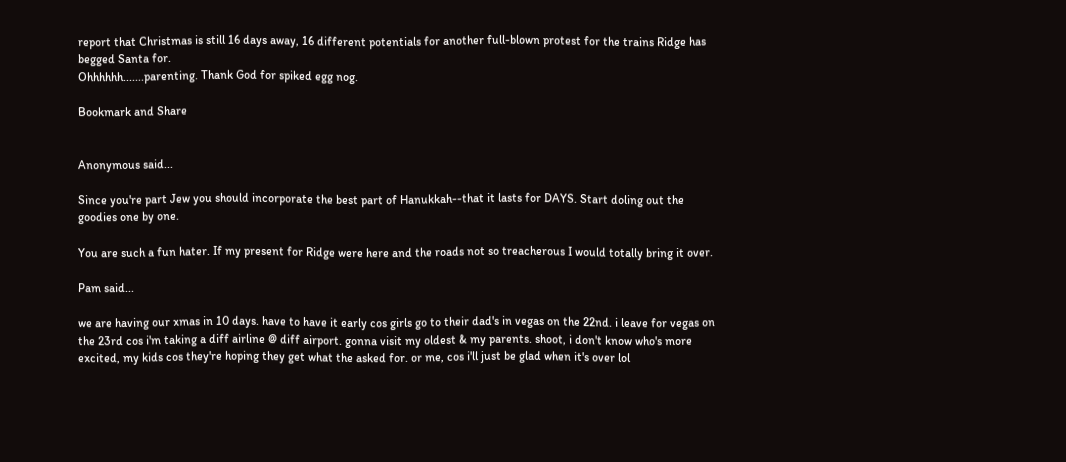report that Christmas is still 16 days away, 16 different potentials for another full-blown protest for the trains Ridge has begged Santa for.
Ohhhhhh.......parenting. Thank God for spiked egg nog.

Bookmark and Share


Anonymous said...

Since you're part Jew you should incorporate the best part of Hanukkah--that it lasts for DAYS. Start doling out the goodies one by one.

You are such a fun hater. If my present for Ridge were here and the roads not so treacherous I would totally bring it over.

Pam said...

we are having our xmas in 10 days. have to have it early cos girls go to their dad's in vegas on the 22nd. i leave for vegas on the 23rd cos i'm taking a diff airline @ diff airport. gonna visit my oldest & my parents. shoot, i don't know who's more excited, my kids cos they're hoping they get what the asked for. or me, cos i'll just be glad when it's over lol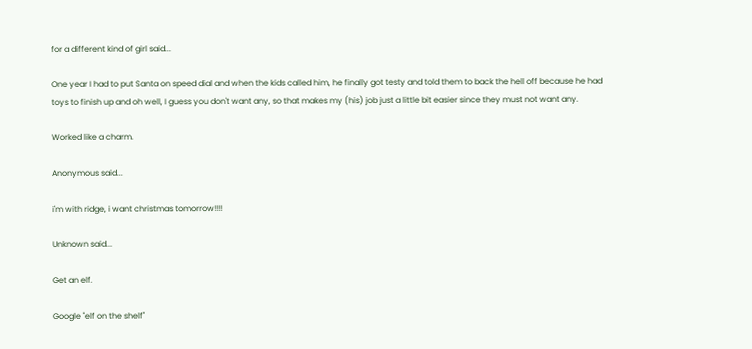for a different kind of girl said...

One year I had to put Santa on speed dial and when the kids called him, he finally got testy and told them to back the hell off because he had toys to finish up and oh well, I guess you don't want any, so that makes my (his) job just a little bit easier since they must not want any.

Worked like a charm.

Anonymous said...

i'm with ridge, i want christmas tomorrow!!!!

Unknown said...

Get an elf.

Google "elf on the shelf"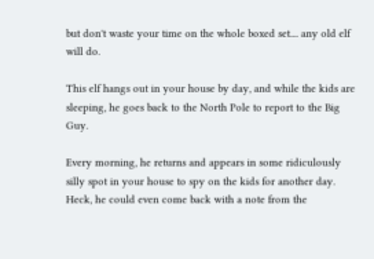but don't waste your time on the whole boxed set.... any old elf will do.

This elf hangs out in your house by day, and while the kids are sleeping, he goes back to the North Pole to report to the Big Guy.

Every morning, he returns and appears in some ridiculously silly spot in your house to spy on the kids for another day. Heck, he could even come back with a note from the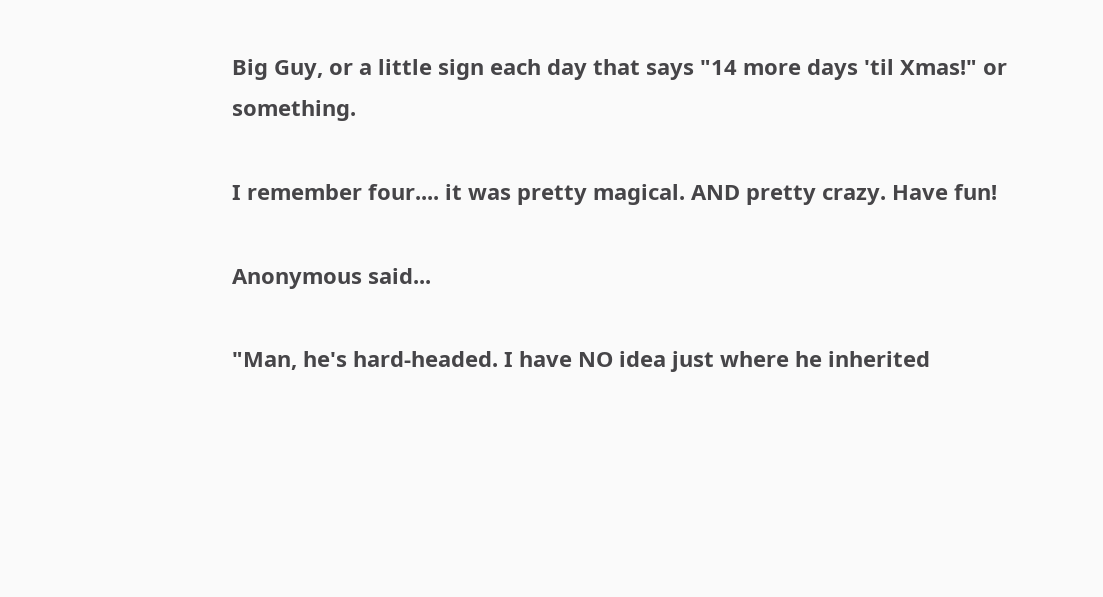Big Guy, or a little sign each day that says "14 more days 'til Xmas!" or something.

I remember four.... it was pretty magical. AND pretty crazy. Have fun!

Anonymous said...

"Man, he's hard-headed. I have NO idea just where he inherited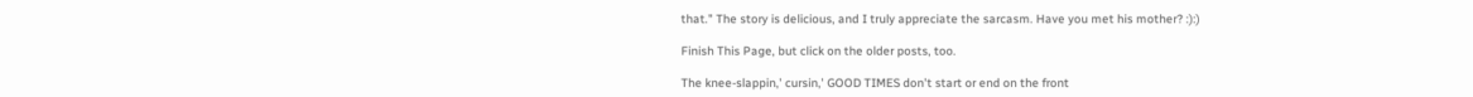that." The story is delicious, and I truly appreciate the sarcasm. Have you met his mother? :):)

Finish This Page, but click on the older posts, too.

The knee-slappin,' cursin,' GOOD TIMES don't start or end on the front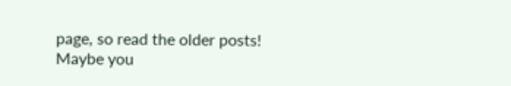page, so read the older posts! Maybe you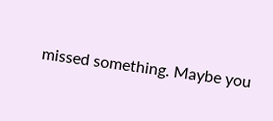missed something. Maybe you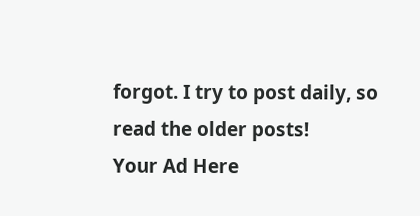forgot. I try to post daily, so read the older posts!
Your Ad Here